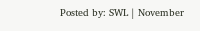Posted by: SWL | November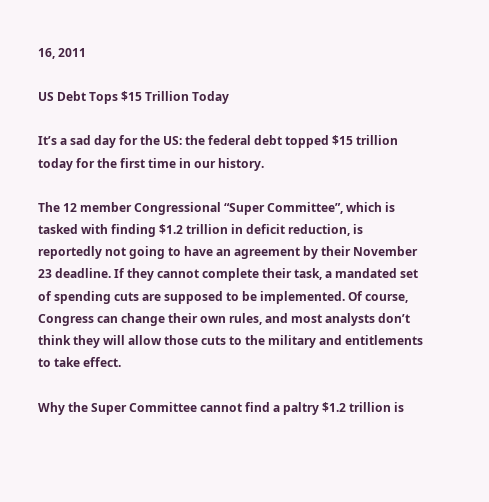16, 2011

US Debt Tops $15 Trillion Today

It’s a sad day for the US: the federal debt topped $15 trillion today for the first time in our history.

The 12 member Congressional “Super Committee”, which is tasked with finding $1.2 trillion in deficit reduction, is reportedly not going to have an agreement by their November 23 deadline. If they cannot complete their task, a mandated set of spending cuts are supposed to be implemented. Of course, Congress can change their own rules, and most analysts don’t think they will allow those cuts to the military and entitlements to take effect.

Why the Super Committee cannot find a paltry $1.2 trillion is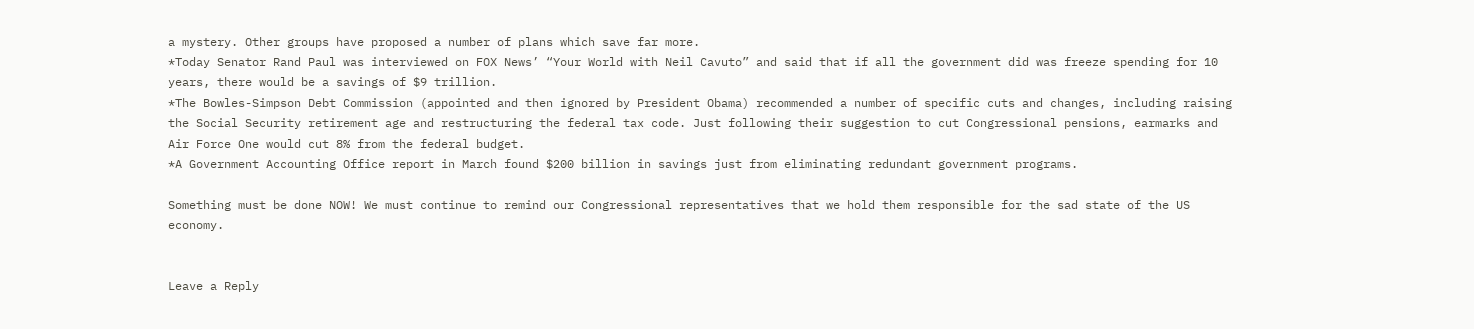a mystery. Other groups have proposed a number of plans which save far more.
*Today Senator Rand Paul was interviewed on FOX News’ “Your World with Neil Cavuto” and said that if all the government did was freeze spending for 10 years, there would be a savings of $9 trillion.
*The Bowles-Simpson Debt Commission (appointed and then ignored by President Obama) recommended a number of specific cuts and changes, including raising the Social Security retirement age and restructuring the federal tax code. Just following their suggestion to cut Congressional pensions, earmarks and Air Force One would cut 8% from the federal budget.
*A Government Accounting Office report in March found $200 billion in savings just from eliminating redundant government programs.

Something must be done NOW! We must continue to remind our Congressional representatives that we hold them responsible for the sad state of the US economy.


Leave a Reply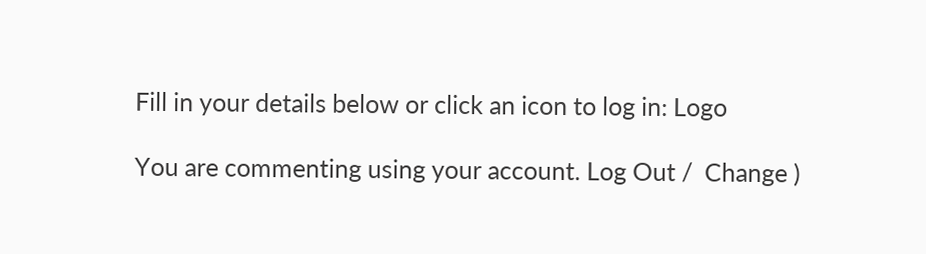Fill in your details below or click an icon to log in: Logo

You are commenting using your account. Log Out /  Change )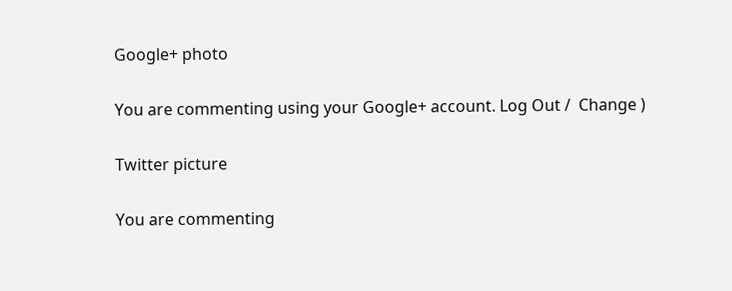Google+ photo

You are commenting using your Google+ account. Log Out /  Change )

Twitter picture

You are commenting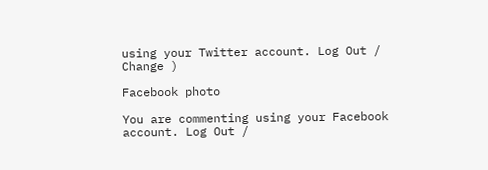using your Twitter account. Log Out /  Change )

Facebook photo

You are commenting using your Facebook account. Log Out /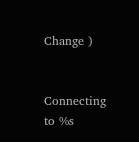Change )


Connecting to %s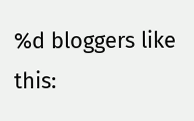%d bloggers like this: